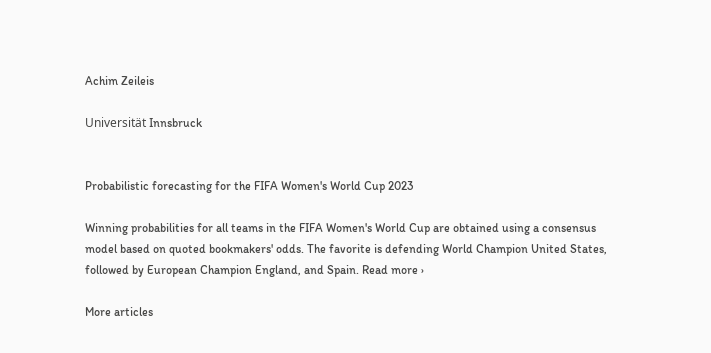Achim Zeileis

Universität Innsbruck


Probabilistic forecasting for the FIFA Women's World Cup 2023

Winning probabilities for all teams in the FIFA Women's World Cup are obtained using a consensus model based on quoted bookmakers' odds. The favorite is defending World Champion United States, followed by European Champion England, and Spain. Read more ›

More articles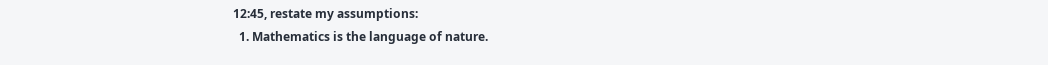12:45, restate my assumptions:
  1. Mathematics is the language of nature.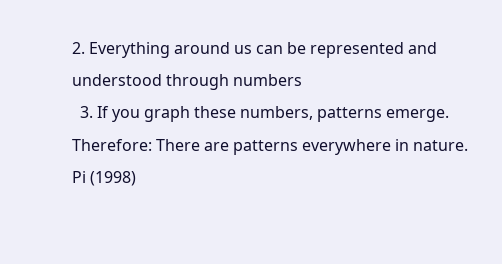2. Everything around us can be represented and understood through numbers
  3. If you graph these numbers, patterns emerge.
Therefore: There are patterns everywhere in nature.
Pi (1998)